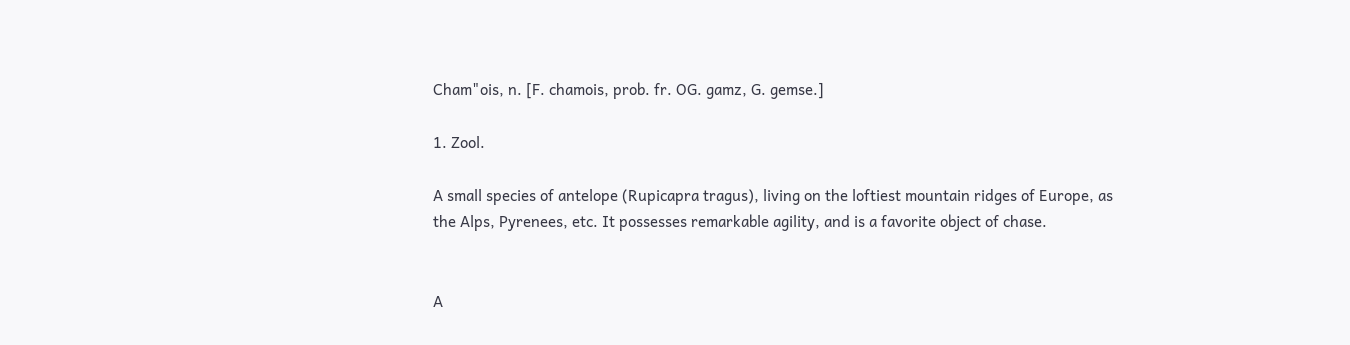Cham"ois, n. [F. chamois, prob. fr. OG. gamz, G. gemse.]

1. Zool.

A small species of antelope (Rupicapra tragus), living on the loftiest mountain ridges of Europe, as the Alps, Pyrenees, etc. It possesses remarkable agility, and is a favorite object of chase.


A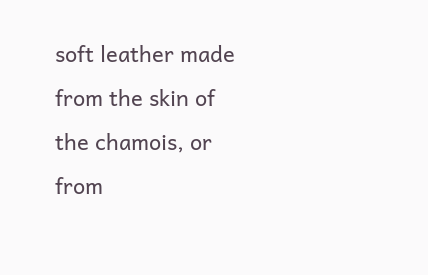soft leather made from the skin of the chamois, or from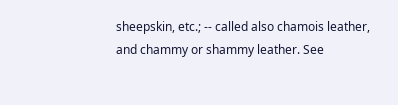sheepskin, etc.; -- called also chamois leather, and chammy or shammy leather. See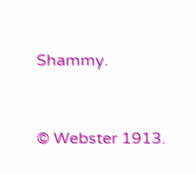Shammy.


© Webster 1913.